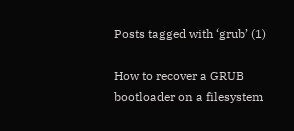Posts tagged with ‘grub’ (1)

How to recover a GRUB bootloader on a filesystem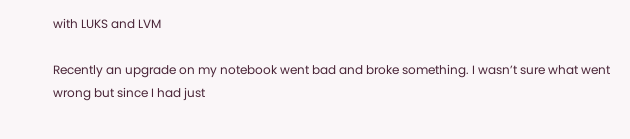with LUKS and LVM

Recently an upgrade on my notebook went bad and broke something. I wasn’t sure what went wrong but since I had just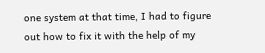one system at that time, I had to figure out how to fix it with the help of my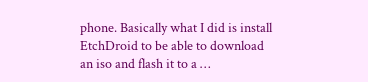phone. Basically what I did is install EtchDroid to be able to download an iso and flash it to a …